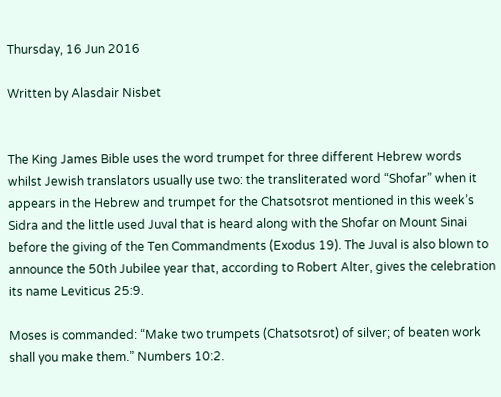Thursday, 16 Jun 2016

Written by Alasdair Nisbet


The King James Bible uses the word trumpet for three different Hebrew words whilst Jewish translators usually use two: the transliterated word “Shofar” when it appears in the Hebrew and trumpet for the Chatsotsrot mentioned in this week’s Sidra and the little used Juval that is heard along with the Shofar on Mount Sinai before the giving of the Ten Commandments (Exodus 19). The Juval is also blown to announce the 50th Jubilee year that, according to Robert Alter, gives the celebration its name Leviticus 25:9.

Moses is commanded: “Make two trumpets (Chatsotsrot) of silver; of beaten work shall you make them.” Numbers 10:2.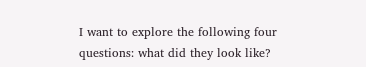I want to explore the following four questions: what did they look like?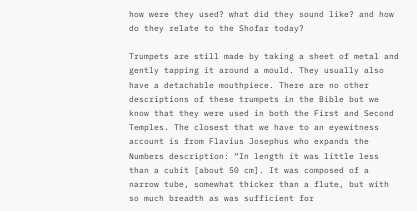how were they used? what did they sound like? and how do they relate to the Shofar today?

Trumpets are still made by taking a sheet of metal and gently tapping it around a mould. They usually also have a detachable mouthpiece. There are no other descriptions of these trumpets in the Bible but we know that they were used in both the First and Second Temples. The closest that we have to an eyewitness account is from Flavius Josephus who expands the Numbers description: “In length it was little less than a cubit [about 50 cm]. It was composed of a narrow tube, somewhat thicker than a flute, but with so much breadth as was sufficient for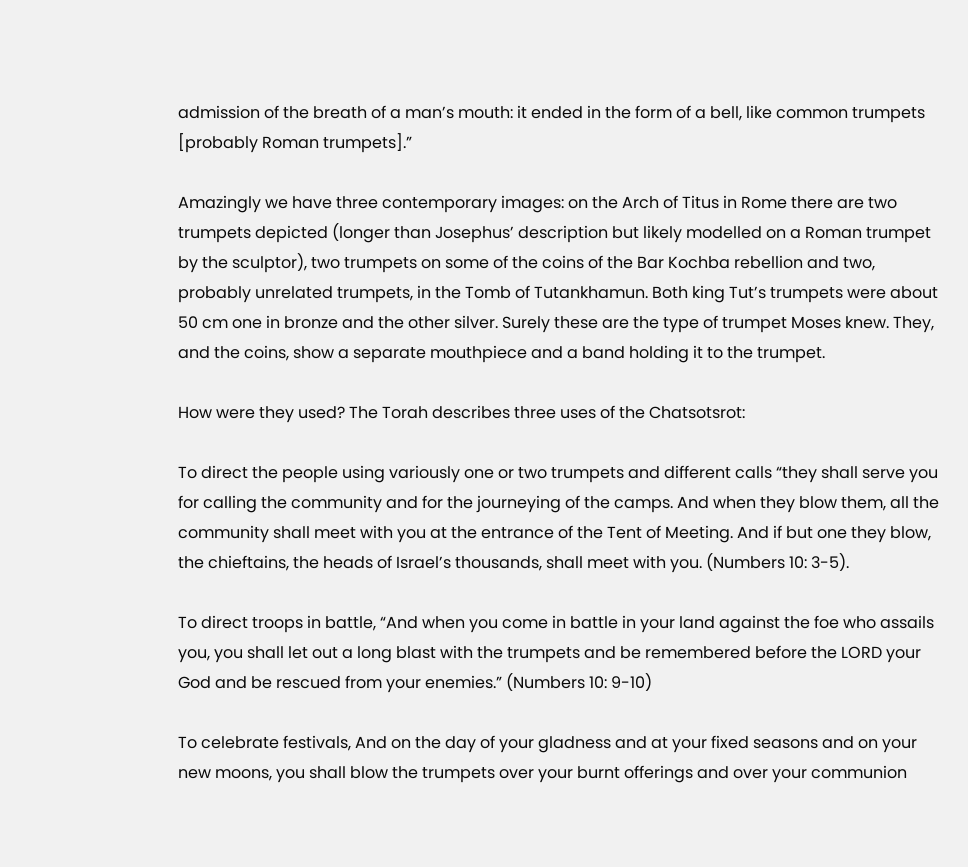admission of the breath of a man’s mouth: it ended in the form of a bell, like common trumpets [probably Roman trumpets].”

Amazingly we have three contemporary images: on the Arch of Titus in Rome there are two trumpets depicted (longer than Josephus’ description but likely modelled on a Roman trumpet by the sculptor), two trumpets on some of the coins of the Bar Kochba rebellion and two, probably unrelated trumpets, in the Tomb of Tutankhamun. Both king Tut’s trumpets were about 50 cm one in bronze and the other silver. Surely these are the type of trumpet Moses knew. They, and the coins, show a separate mouthpiece and a band holding it to the trumpet.

How were they used? The Torah describes three uses of the Chatsotsrot:

To direct the people using variously one or two trumpets and different calls “they shall serve you for calling the community and for the journeying of the camps. And when they blow them, all the community shall meet with you at the entrance of the Tent of Meeting. And if but one they blow, the chieftains, the heads of Israel’s thousands, shall meet with you. (Numbers 10: 3-5).

To direct troops in battle, “And when you come in battle in your land against the foe who assails you, you shall let out a long blast with the trumpets and be remembered before the LORD your God and be rescued from your enemies.” (Numbers 10: 9-10)

To celebrate festivals, And on the day of your gladness and at your fixed seasons and on your new moons, you shall blow the trumpets over your burnt offerings and over your communion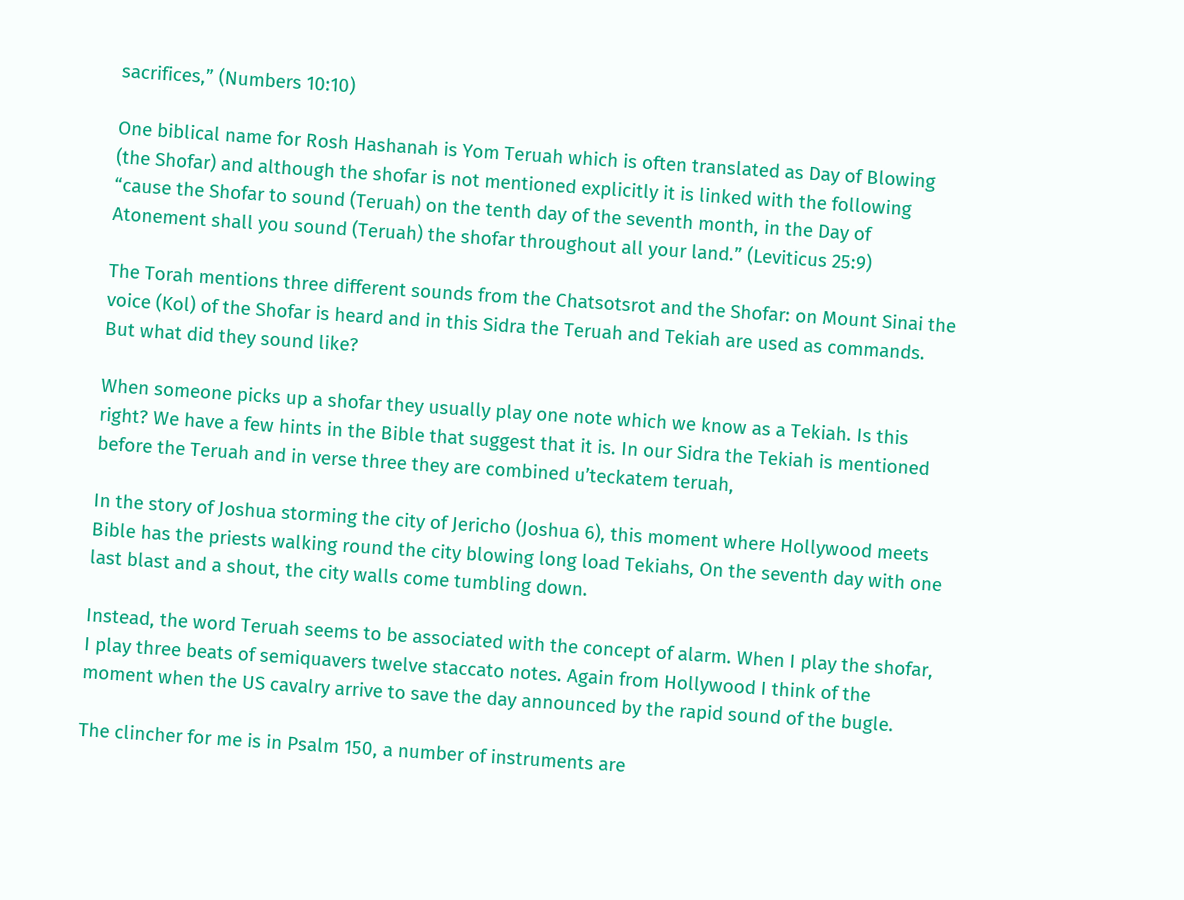sacrifices,” (Numbers 10:10)

One biblical name for Rosh Hashanah is Yom Teruah which is often translated as Day of Blowing (the Shofar) and although the shofar is not mentioned explicitly it is linked with the following “cause the Shofar to sound (Teruah) on the tenth day of the seventh month, in the Day of Atonement shall you sound (Teruah) the shofar throughout all your land.” (Leviticus 25:9)

The Torah mentions three different sounds from the Chatsotsrot and the Shofar: on Mount Sinai the voice (Kol) of the Shofar is heard and in this Sidra the Teruah and Tekiah are used as commands. But what did they sound like?

When someone picks up a shofar they usually play one note which we know as a Tekiah. Is this right? We have a few hints in the Bible that suggest that it is. In our Sidra the Tekiah is mentioned before the Teruah and in verse three they are combined u’teckatem teruah,

In the story of Joshua storming the city of Jericho (Joshua 6), this moment where Hollywood meets Bible has the priests walking round the city blowing long load Tekiahs, On the seventh day with one last blast and a shout, the city walls come tumbling down.

Instead, the word Teruah seems to be associated with the concept of alarm. When I play the shofar, I play three beats of semiquavers twelve staccato notes. Again from Hollywood I think of the moment when the US cavalry arrive to save the day announced by the rapid sound of the bugle.

The clincher for me is in Psalm 150, a number of instruments are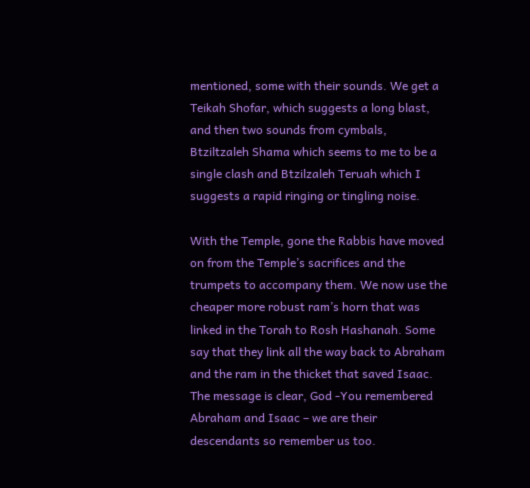mentioned, some with their sounds. We get a Teikah Shofar, which suggests a long blast, and then two sounds from cymbals, Btziltzaleh Shama which seems to me to be a single clash and Btzilzaleh Teruah which I suggests a rapid ringing or tingling noise.

With the Temple, gone the Rabbis have moved on from the Temple’s sacrifices and the trumpets to accompany them. We now use the cheaper more robust ram’s horn that was linked in the Torah to Rosh Hashanah. Some say that they link all the way back to Abraham and the ram in the thicket that saved Isaac. The message is clear, God -You remembered Abraham and Isaac – we are their descendants so remember us too.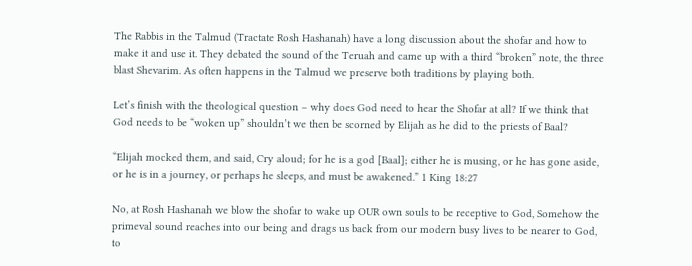The Rabbis in the Talmud (Tractate Rosh Hashanah) have a long discussion about the shofar and how to make it and use it. They debated the sound of the Teruah and came up with a third “broken” note, the three blast Shevarim. As often happens in the Talmud we preserve both traditions by playing both.

Let’s finish with the theological question – why does God need to hear the Shofar at all? If we think that God needs to be “woken up” shouldn’t we then be scorned by Elijah as he did to the priests of Baal?

“Elijah mocked them, and said, Cry aloud; for he is a god [Baal]; either he is musing, or he has gone aside, or he is in a journey, or perhaps he sleeps, and must be awakened.” 1 King 18:27

No, at Rosh Hashanah we blow the shofar to wake up OUR own souls to be receptive to God, Somehow the primeval sound reaches into our being and drags us back from our modern busy lives to be nearer to God, to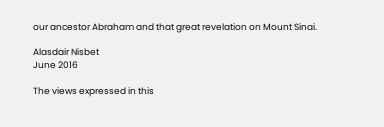our ancestor Abraham and that great revelation on Mount Sinai.

Alasdair Nisbet
June 2016

The views expressed in this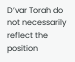D’var Torah do not necessarily reflect the position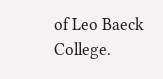of Leo Baeck College.